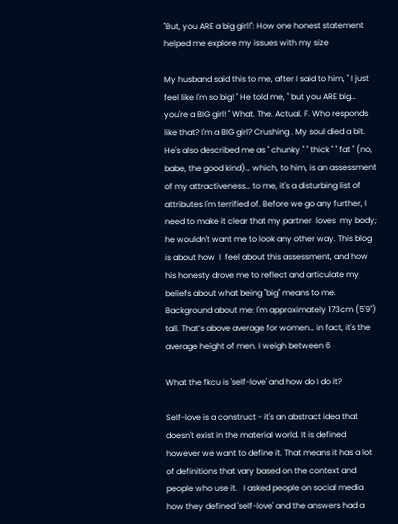"But, you ARE a big girl!": How one honest statement helped me explore my issues with my size

My husband said this to me, after I said to him, " I just feel like I'm so big! " He told me, " but you ARE big… you're a BIG girl! " What. The. Actual. F. Who responds like that? I'm a BIG girl? Crushing . My soul died a bit. He's also described me as " chunky " " thick " " fat " (no, babe, the good kind)… which, to him, is an assessment of my attractiveness… to me, it's a disturbing list of attributes I'm terrified of. Before we go any further, I need to make it clear that my partner  loves  my body; he wouldn't want me to look any other way. This blog is about how  I  feel about this assessment, and how his honesty drove me to reflect and articulate my beliefs about what being "big" means to me.  Background about me: I'm approximately 173cm (5'9") tall. That’s above average for women… in fact, it's the average height of men. I weigh between 6

What the fkcu is 'self-love' and how do I do it?

Self-love is a construct - it's an abstract idea that doesn't exist in the material world. It is defined however we want to define it. That means it has a lot of definitions that vary based on the context and people who use it.   I asked people on social media how they defined 'self-love' and the answers had a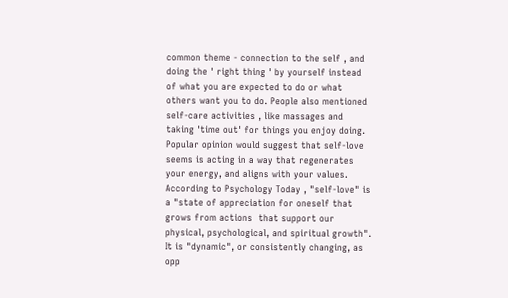common theme - connection to the self , and doing the ' right thing ' by yourself instead of what you are expected to do or what others want you to do. People also mentioned self-care activities , like massages and taking 'time out' for things you enjoy doing. Popular opinion would suggest that self-love seems is acting in a way that regenerates your energy, and aligns with your values.   According to Psychology Today , "self-love" is a "state of appreciation for oneself that  grows from actions  that support our physical, psychological, and spiritual growth". It is "dynamic", or consistently changing, as opp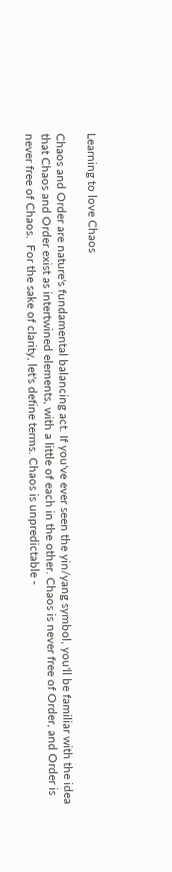Learning to love Chaos

Chaos and Order are nature's fundamental balancing act. If you've ever seen the yin/yang symbol, you'll be familiar with the idea that Chaos and Order exist as intertwined elements, with a little of each in the other. Chaos is never free of Order, and Order is never free of Chaos.  For the sake of clarity, let's define terms. Chaos is unpredictable -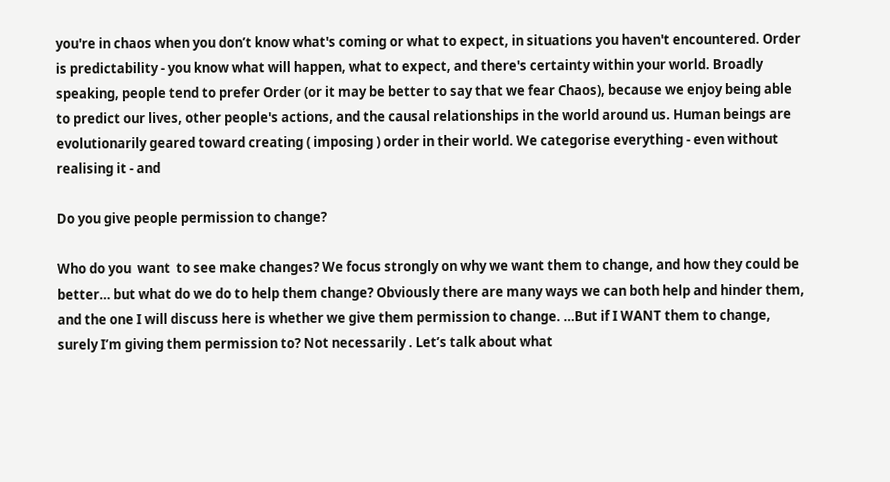you're in chaos when you don’t know what's coming or what to expect, in situations you haven't encountered. Order is predictability - you know what will happen, what to expect, and there's certainty within your world. Broadly speaking, people tend to prefer Order (or it may be better to say that we fear Chaos), because we enjoy being able to predict our lives, other people's actions, and the causal relationships in the world around us. Human beings are evolutionarily geared toward creating ( imposing ) order in their world. We categorise everything - even without realising it - and

Do you give people permission to change?

Who do you  want  to see make changes? We focus strongly on why we want them to change, and how they could be better… but what do we do to help them change? Obviously there are many ways we can both help and hinder them, and the one I will discuss here is whether we give them permission to change. …But if I WANT them to change, surely I’m giving them permission to? Not necessarily . Let’s talk about what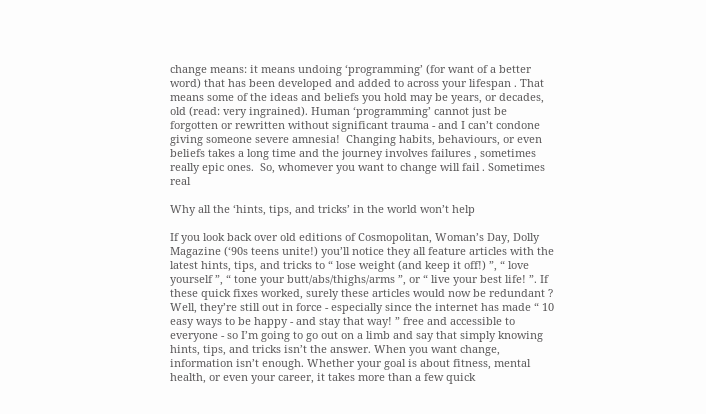change means: it means undoing ‘programming’ (for want of a better word) that has been developed and added to across your lifespan . That means some of the ideas and beliefs you hold may be years, or decades, old (read: very ingrained). Human ‘programming’ cannot just be forgotten or rewritten without significant trauma - and I can’t condone giving someone severe amnesia!  Changing habits, behaviours, or even beliefs takes a long time and the journey involves failures , sometimes really epic ones.  So, whomever you want to change will fail . Sometimes real

Why all the ‘hints, tips, and tricks’ in the world won’t help

If you look back over old editions of Cosmopolitan, Woman’s Day, Dolly Magazine (‘90s teens unite!) you’ll notice they all feature articles with the latest hints, tips, and tricks to “ lose weight (and keep it off!) ”, “ love yourself ”, “ tone your butt/abs/thighs/arms ”, or “ live your best life! ”. If these quick fixes worked, surely these articles would now be redundant ? Well, they’re still out in force - especially since the internet has made “ 10 easy ways to be happy - and stay that way! ” free and accessible to everyone - so I’m going to go out on a limb and say that simply knowing hints, tips, and tricks isn’t the answer. When you want change, information isn’t enough. Whether your goal is about fitness, mental health, or even your career, it takes more than a few quick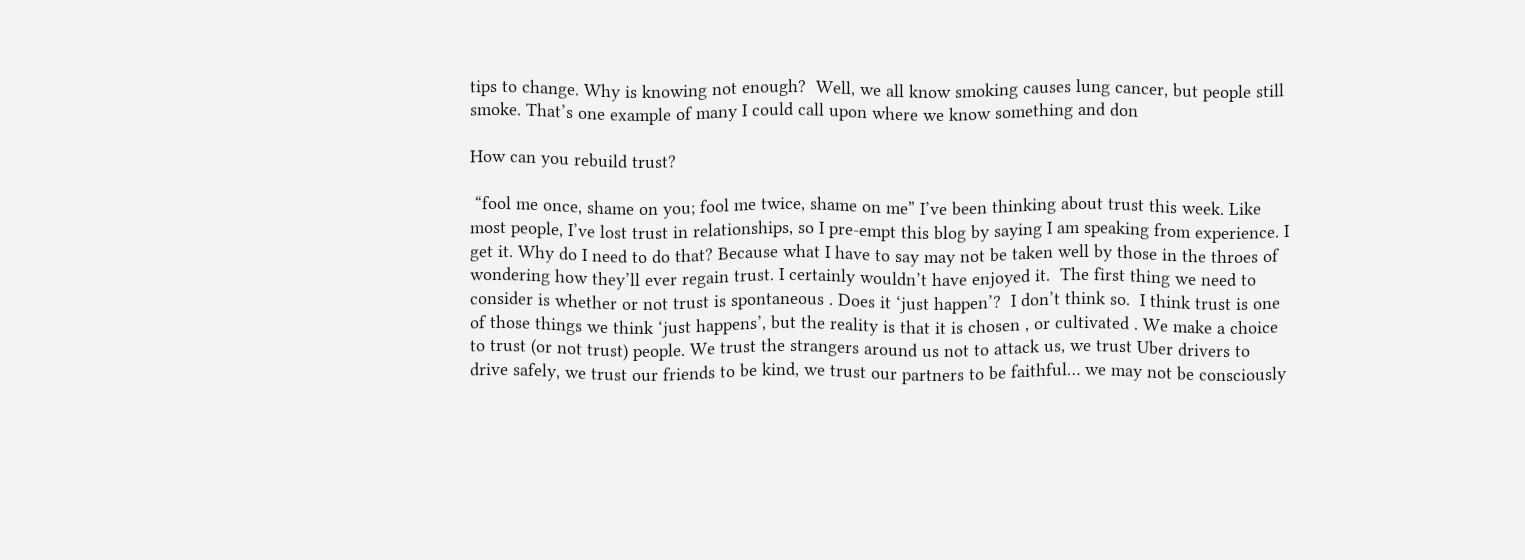tips to change. Why is knowing not enough?  Well, we all know smoking causes lung cancer, but people still smoke. That’s one example of many I could call upon where we know something and don

How can you rebuild trust?

 “fool me once, shame on you; fool me twice, shame on me” I’ve been thinking about trust this week. Like most people, I’ve lost trust in relationships, so I pre-empt this blog by saying I am speaking from experience. I get it. Why do I need to do that? Because what I have to say may not be taken well by those in the throes of wondering how they’ll ever regain trust. I certainly wouldn’t have enjoyed it.  The first thing we need to consider is whether or not trust is spontaneous . Does it ‘just happen’?  I don’t think so.  I think trust is one of those things we think ‘just happens’, but the reality is that it is chosen , or cultivated . We make a choice to trust (or not trust) people. We trust the strangers around us not to attack us, we trust Uber drivers to drive safely, we trust our friends to be kind, we trust our partners to be faithful… we may not be consciously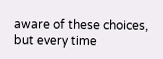aware of these choices, but every time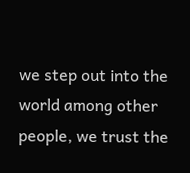we step out into the world among other people, we trust the